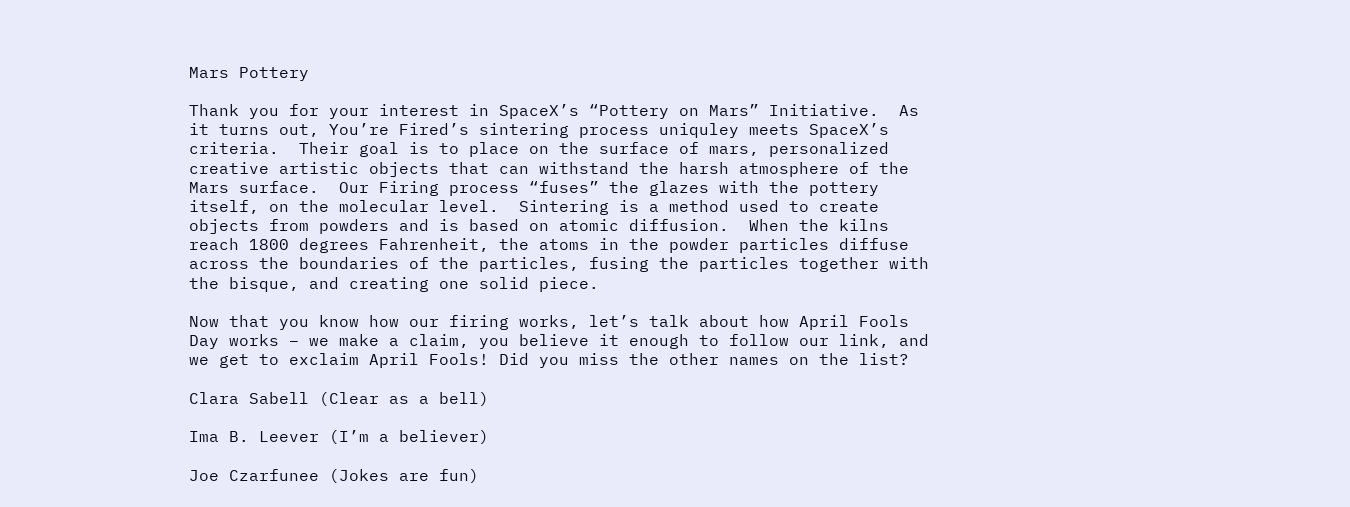Mars Pottery

Thank you for your interest in SpaceX’s “Pottery on Mars” Initiative.  As it turns out, You’re Fired’s sintering process uniquley meets SpaceX’s criteria.  Their goal is to place on the surface of mars, personalized creative artistic objects that can withstand the harsh atmosphere of the Mars surface.  Our Firing process “fuses” the glazes with the pottery itself, on the molecular level.  Sintering is a method used to create objects from powders and is based on atomic diffusion.  When the kilns reach 1800 degrees Fahrenheit, the atoms in the powder particles diffuse across the boundaries of the particles, fusing the particles together with the bisque, and creating one solid piece.

Now that you know how our firing works, let’s talk about how April Fools Day works – we make a claim, you believe it enough to follow our link, and we get to exclaim April Fools! Did you miss the other names on the list?

Clara Sabell (Clear as a bell)

Ima B. Leever (I’m a believer)

Joe Czarfunee (Jokes are fun)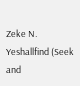Zeke N. Yeshallfind (Seek and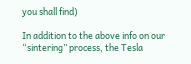you shall find)

In addition to the above info on our “sintering” process, the Tesla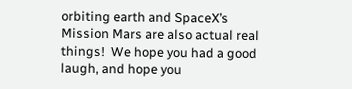orbiting earth and SpaceX’s Mission Mars are also actual real things!  We hope you had a good laugh, and hope you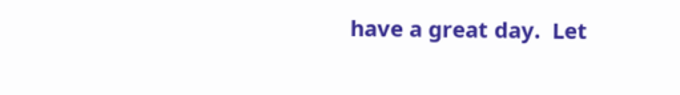have a great day.  Let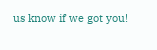us know if we got you!